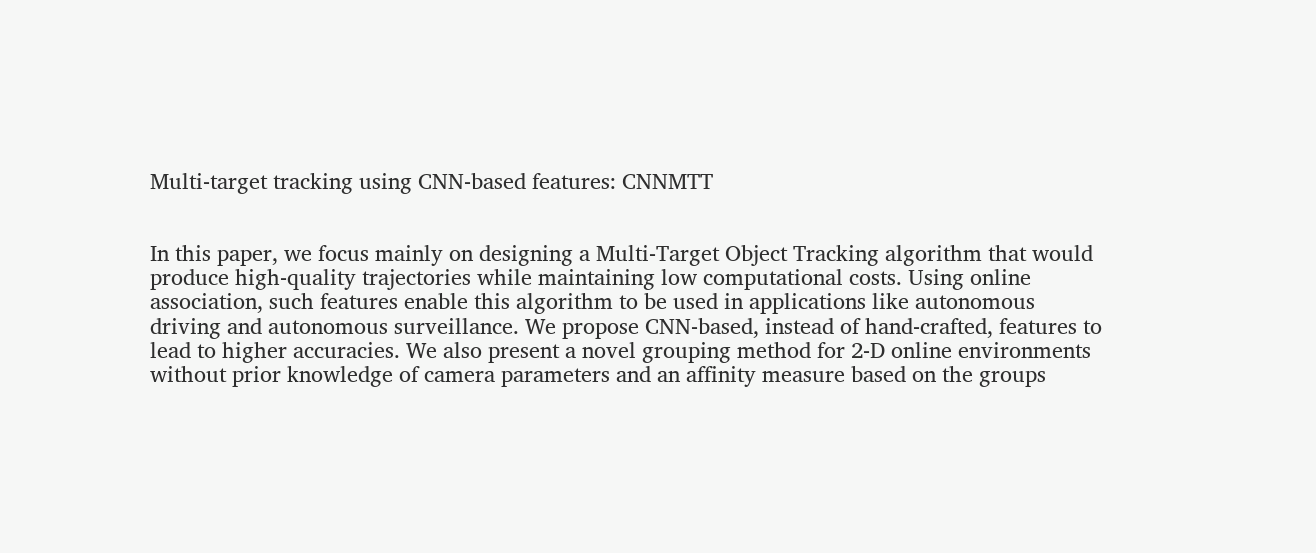Multi-target tracking using CNN-based features: CNNMTT


In this paper, we focus mainly on designing a Multi-Target Object Tracking algorithm that would produce high-quality trajectories while maintaining low computational costs. Using online association, such features enable this algorithm to be used in applications like autonomous driving and autonomous surveillance. We propose CNN-based, instead of hand-crafted, features to lead to higher accuracies. We also present a novel grouping method for 2-D online environments without prior knowledge of camera parameters and an affinity measure based on the groups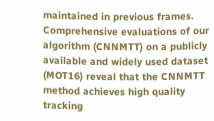maintained in previous frames. Comprehensive evaluations of our algorithm (CNNMTT) on a publicly available and widely used dataset (MOT16) reveal that the CNNMTT method achieves high quality tracking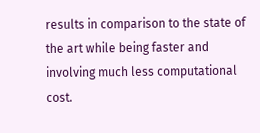results in comparison to the state of the art while being faster and involving much less computational cost.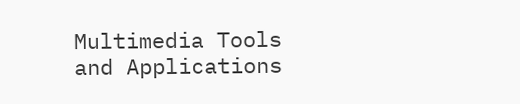Multimedia Tools and Applications